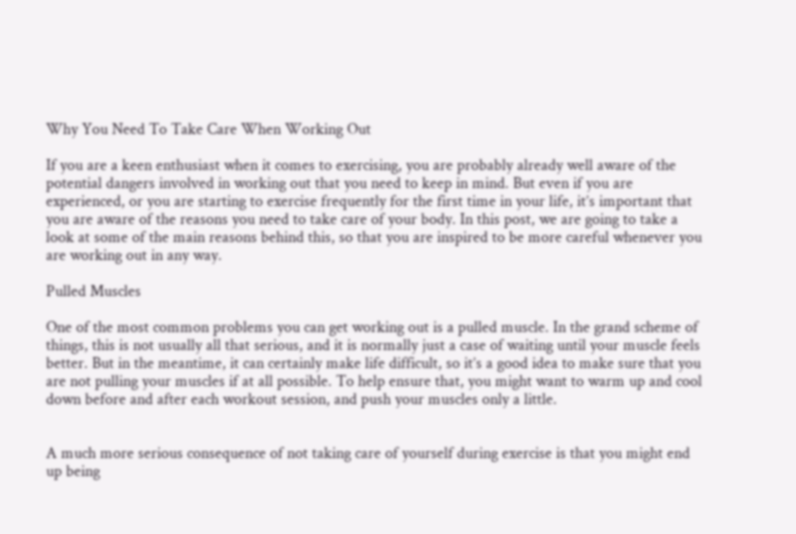Why You Need To Take Care When Working Out

If you are a keen enthusiast when it comes to exercising, you are probably already well aware of the potential dangers involved in working out that you need to keep in mind. But even if you are experienced, or you are starting to exercise frequently for the first time in your life, it’s important that you are aware of the reasons you need to take care of your body. In this post, we are going to take a look at some of the main reasons behind this, so that you are inspired to be more careful whenever you are working out in any way.

Pulled Muscles

One of the most common problems you can get working out is a pulled muscle. In the grand scheme of things, this is not usually all that serious, and it is normally just a case of waiting until your muscle feels better. But in the meantime, it can certainly make life difficult, so it’s a good idea to make sure that you are not pulling your muscles if at all possible. To help ensure that, you might want to warm up and cool down before and after each workout session, and push your muscles only a little.


A much more serious consequence of not taking care of yourself during exercise is that you might end up being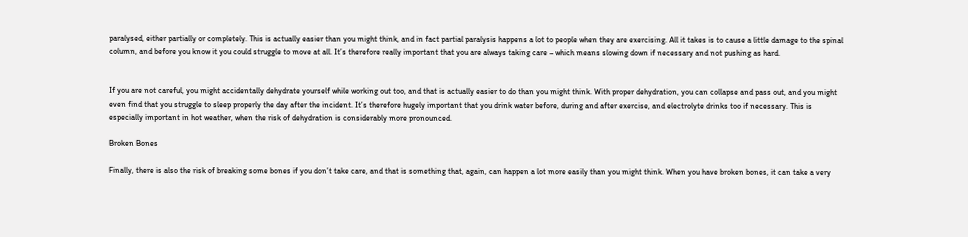paralysed, either partially or completely. This is actually easier than you might think, and in fact partial paralysis happens a lot to people when they are exercising. All it takes is to cause a little damage to the spinal column, and before you know it you could struggle to move at all. It’s therefore really important that you are always taking care – which means slowing down if necessary and not pushing as hard.


If you are not careful, you might accidentally dehydrate yourself while working out too, and that is actually easier to do than you might think. With proper dehydration, you can collapse and pass out, and you might even find that you struggle to sleep properly the day after the incident. It’s therefore hugely important that you drink water before, during and after exercise, and electrolyte drinks too if necessary. This is especially important in hot weather, when the risk of dehydration is considerably more pronounced.

Broken Bones

Finally, there is also the risk of breaking some bones if you don’t take care, and that is something that, again, can happen a lot more easily than you might think. When you have broken bones, it can take a very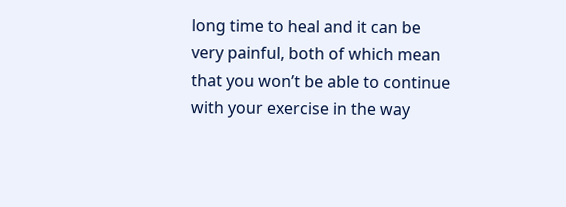long time to heal and it can be very painful, both of which mean that you won’t be able to continue with your exercise in the way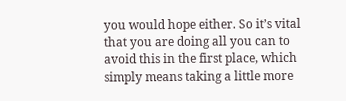you would hope either. So it’s vital that you are doing all you can to avoid this in the first place, which simply means taking a little more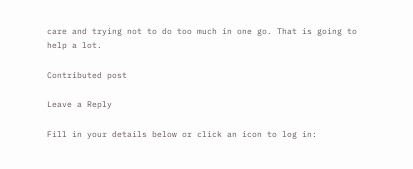care and trying not to do too much in one go. That is going to help a lot.

Contributed post

Leave a Reply

Fill in your details below or click an icon to log in: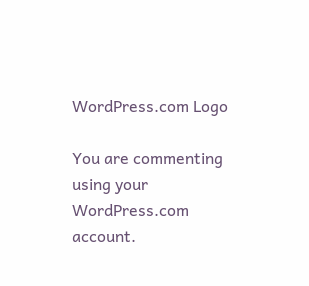WordPress.com Logo

You are commenting using your WordPress.com account.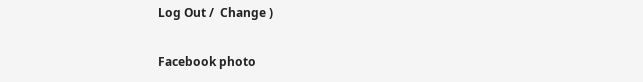Log Out /  Change )

Facebook photo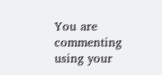You are commenting using your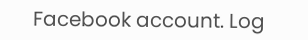Facebook account. Log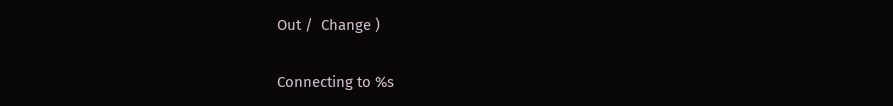Out /  Change )

Connecting to %s